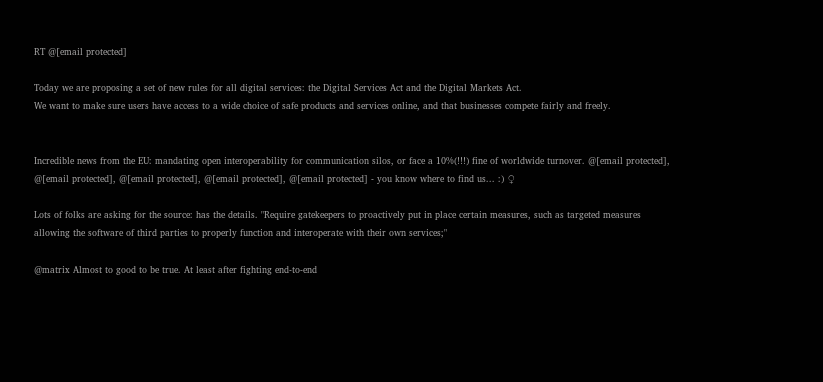RT @[email protected]

Today we are proposing a set of new rules for all digital services: the Digital Services Act and the Digital Markets Act.
We want to make sure users have access to a wide choice of safe products and services online, and that businesses compete fairly and freely.


Incredible news from the EU: mandating open interoperability for communication silos, or face a 10%(!!!) fine of worldwide turnover. @[email protected], @[email protected], @[email protected], @[email protected], @[email protected] - you know where to find us... :) ♀

Lots of folks are asking for the source: has the details. "Require gatekeepers to proactively put in place certain measures, such as targeted measures allowing the software of third parties to properly function and interoperate with their own services;"

@matrix Almost to good to be true. At least after fighting end-to-end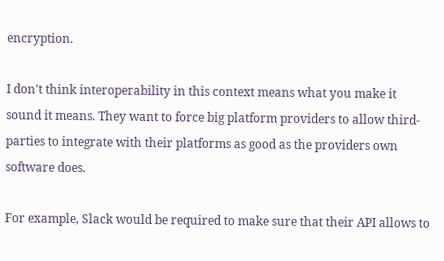encryption.

I don't think interoperability in this context means what you make it sound it means. They want to force big platform providers to allow third-parties to integrate with their platforms as good as the providers own software does.

For example, Slack would be required to make sure that their API allows to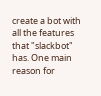create a bot with all the features that "slackbot" has. One main reason for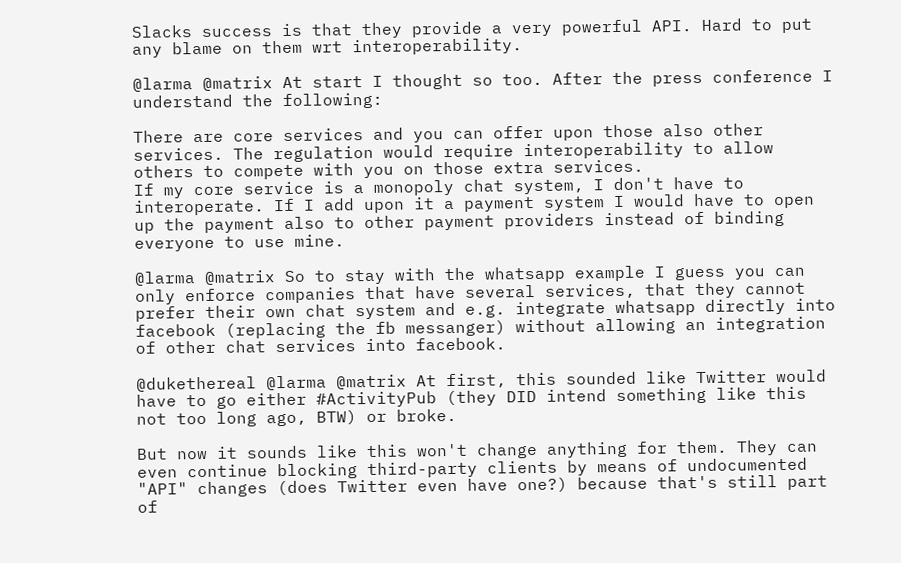Slacks success is that they provide a very powerful API. Hard to put any blame on them wrt interoperability.

@larma @matrix At start I thought so too. After the press conference I understand the following:

There are core services and you can offer upon those also other services. The regulation would require interoperability to allow others to compete with you on those extra services.
If my core service is a monopoly chat system, I don't have to interoperate. If I add upon it a payment system I would have to open up the payment also to other payment providers instead of binding everyone to use mine.

@larma @matrix So to stay with the whatsapp example I guess you can only enforce companies that have several services, that they cannot prefer their own chat system and e.g. integrate whatsapp directly into facebook (replacing the fb messanger) without allowing an integration of other chat services into facebook.

@dukethereal @larma @matrix At first, this sounded like Twitter would have to go either #ActivityPub (they DID intend something like this not too long ago, BTW) or broke.

But now it sounds like this won't change anything for them. They can even continue blocking third-party clients by means of undocumented "API" changes (does Twitter even have one?) because that's still part of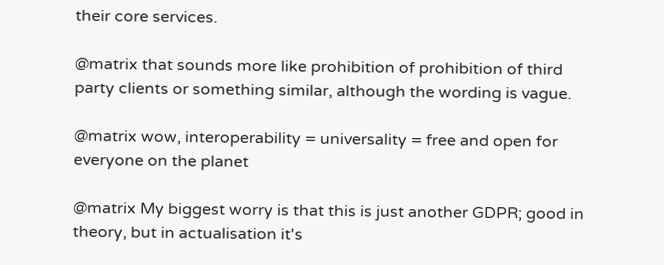their core services.

@matrix that sounds more like prohibition of prohibition of third party clients or something similar, although the wording is vague.

@matrix wow, interoperability = universality = free and open for everyone on the planet

@matrix My biggest worry is that this is just another GDPR; good in theory, but in actualisation it's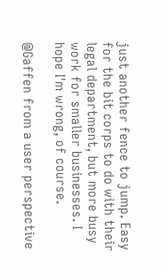just another fence to jump. Easy for the bit corps to do with their legal department, but more busy work for smaller businesses. I hope I'm wrong, of course.

@Gaffen from a user perspective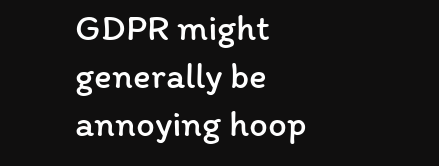GDPR might generally be annoying hoop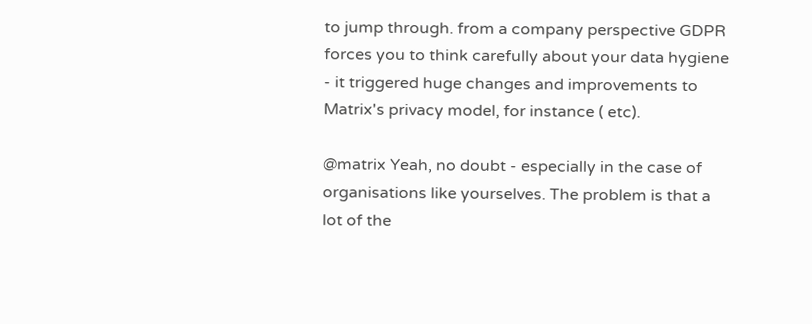to jump through. from a company perspective GDPR forces you to think carefully about your data hygiene - it triggered huge changes and improvements to Matrix's privacy model, for instance ( etc).

@matrix Yeah, no doubt - especially in the case of organisations like yourselves. The problem is that a lot of the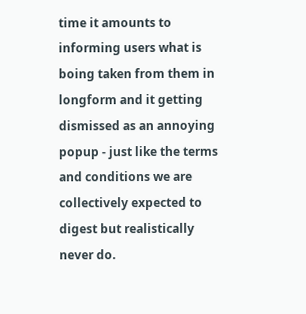time it amounts to informing users what is boing taken from them in longform and it getting dismissed as an annoying popup - just like the terms and conditions we are collectively expected to digest but realistically never do.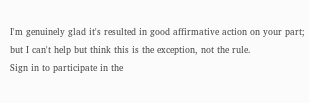I'm genuinely glad it's resulted in good affirmative action on your part; but I can't help but think this is the exception, not the rule.
Sign in to participate in the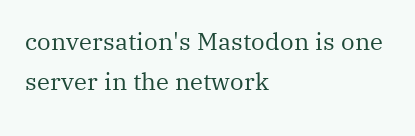conversation's Mastodon is one server in the network